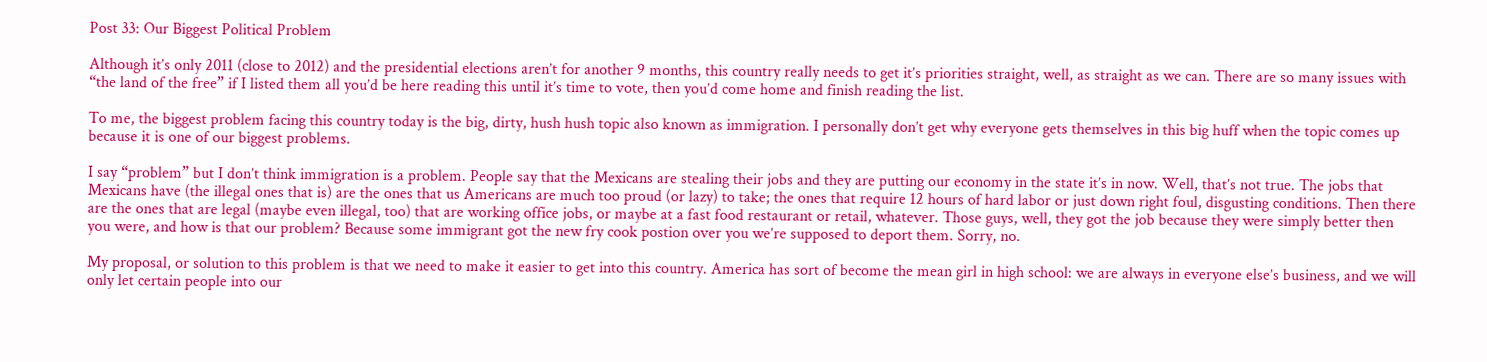Post 33: Our Biggest Political Problem

Although it’s only 2011 (close to 2012) and the presidential elections aren’t for another 9 months, this country really needs to get it’s priorities straight, well, as straight as we can. There are so many issues with “the land of the free” if I listed them all you’d be here reading this until it’s time to vote, then you’d come home and finish reading the list.

To me, the biggest problem facing this country today is the big, dirty, hush hush topic also known as immigration. I personally don’t get why everyone gets themselves in this big huff when the topic comes up because it is one of our biggest problems.

I say “problem” but I don’t think immigration is a problem. People say that the Mexicans are stealing their jobs and they are putting our economy in the state it’s in now. Well, that’s not true. The jobs that Mexicans have (the illegal ones that is) are the ones that us Americans are much too proud (or lazy) to take; the ones that require 12 hours of hard labor or just down right foul, disgusting conditions. Then there are the ones that are legal (maybe even illegal, too) that are working office jobs, or maybe at a fast food restaurant or retail, whatever. Those guys, well, they got the job because they were simply better then you were, and how is that our problem? Because some immigrant got the new fry cook postion over you we’re supposed to deport them. Sorry, no.

My proposal, or solution to this problem is that we need to make it easier to get into this country. America has sort of become the mean girl in high school: we are always in everyone else’s business, and we will only let certain people into our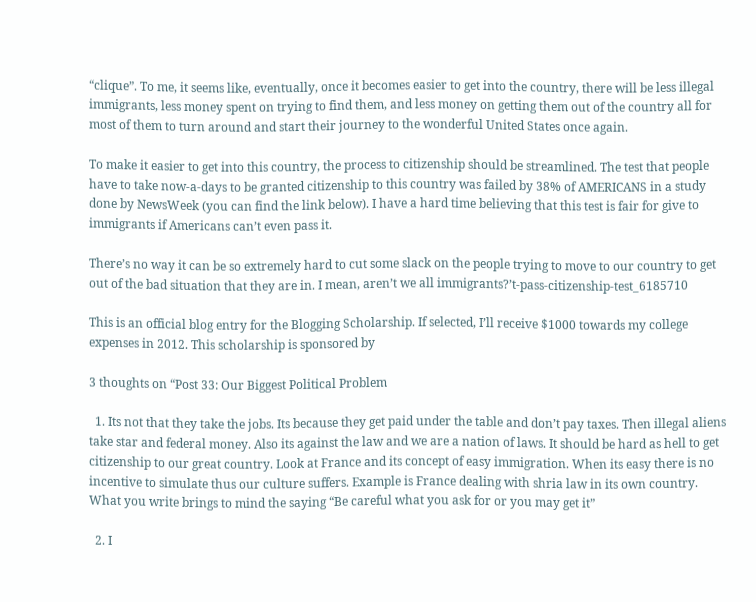“clique”. To me, it seems like, eventually, once it becomes easier to get into the country, there will be less illegal immigrants, less money spent on trying to find them, and less money on getting them out of the country all for most of them to turn around and start their journey to the wonderful United States once again.

To make it easier to get into this country, the process to citizenship should be streamlined. The test that people have to take now-a-days to be granted citizenship to this country was failed by 38% of AMERICANS in a study done by NewsWeek (you can find the link below). I have a hard time believing that this test is fair for give to immigrants if Americans can’t even pass it.

There’s no way it can be so extremely hard to cut some slack on the people trying to move to our country to get out of the bad situation that they are in. I mean, aren’t we all immigrants?’t-pass-citizenship-test_6185710

This is an official blog entry for the Blogging Scholarship. If selected, I’ll receive $1000 towards my college expenses in 2012. This scholarship is sponsored by

3 thoughts on “Post 33: Our Biggest Political Problem

  1. Its not that they take the jobs. Its because they get paid under the table and don’t pay taxes. Then illegal aliens take star and federal money. Also its against the law and we are a nation of laws. It should be hard as hell to get citizenship to our great country. Look at France and its concept of easy immigration. When its easy there is no incentive to simulate thus our culture suffers. Example is France dealing with shria law in its own country. What you write brings to mind the saying “Be careful what you ask for or you may get it”

  2. I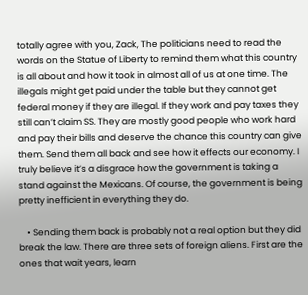totally agree with you, Zack, The politicians need to read the words on the Statue of Liberty to remind them what this country is all about and how it took in almost all of us at one time. The illegals might get paid under the table but they cannot get federal money if they are illegal. If they work and pay taxes they still can’t claim SS. They are mostly good people who work hard and pay their bills and deserve the chance this country can give them. Send them all back and see how it effects our economy. I truly believe it’s a disgrace how the government is taking a stand against the Mexicans. Of course, the government is being pretty inefficient in everything they do.

    • Sending them back is probably not a real option but they did break the law. There are three sets of foreign aliens. First are the ones that wait years, learn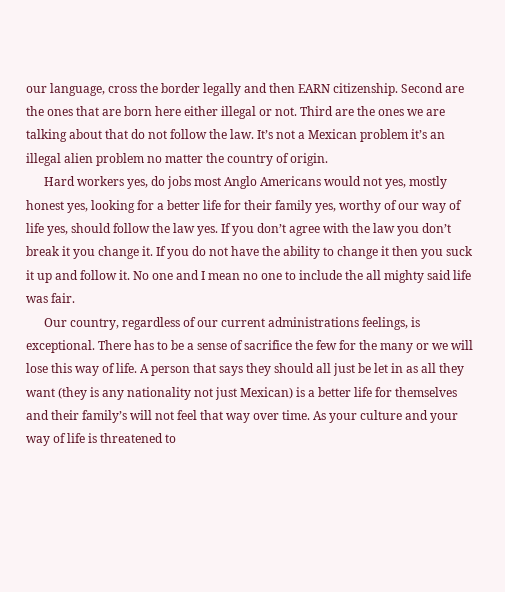our language, cross the border legally and then EARN citizenship. Second are the ones that are born here either illegal or not. Third are the ones we are talking about that do not follow the law. It’s not a Mexican problem it’s an illegal alien problem no matter the country of origin.
      Hard workers yes, do jobs most Anglo Americans would not yes, mostly honest yes, looking for a better life for their family yes, worthy of our way of life yes, should follow the law yes. If you don’t agree with the law you don’t break it you change it. If you do not have the ability to change it then you suck it up and follow it. No one and I mean no one to include the all mighty said life was fair.
      Our country, regardless of our current administrations feelings, is exceptional. There has to be a sense of sacrifice the few for the many or we will lose this way of life. A person that says they should all just be let in as all they want (they is any nationality not just Mexican) is a better life for themselves and their family’s will not feel that way over time. As your culture and your way of life is threatened to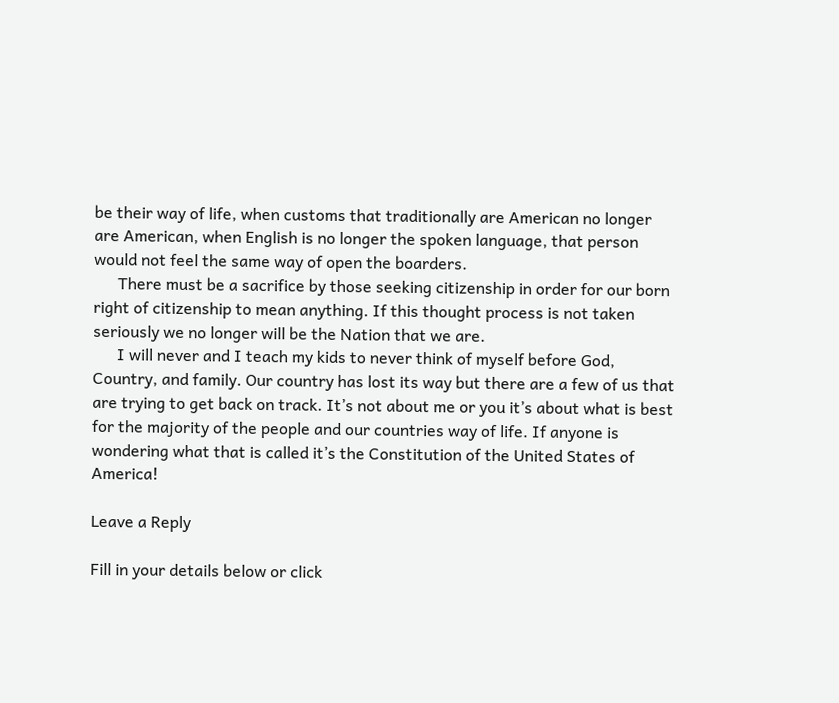be their way of life, when customs that traditionally are American no longer are American, when English is no longer the spoken language, that person would not feel the same way of open the boarders.
      There must be a sacrifice by those seeking citizenship in order for our born right of citizenship to mean anything. If this thought process is not taken seriously we no longer will be the Nation that we are.
      I will never and I teach my kids to never think of myself before God, Country, and family. Our country has lost its way but there are a few of us that are trying to get back on track. It’s not about me or you it’s about what is best for the majority of the people and our countries way of life. If anyone is wondering what that is called it’s the Constitution of the United States of America!

Leave a Reply

Fill in your details below or click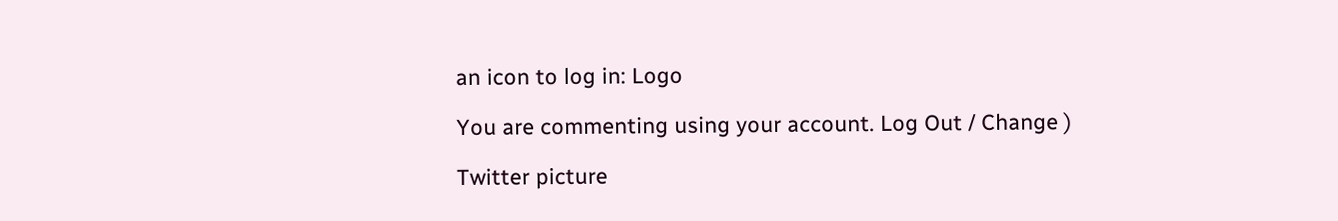an icon to log in: Logo

You are commenting using your account. Log Out / Change )

Twitter picture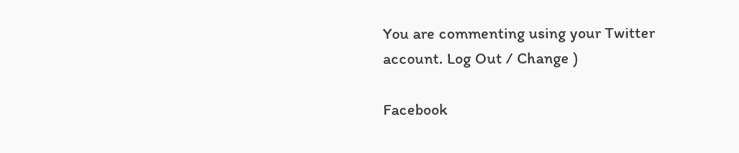You are commenting using your Twitter account. Log Out / Change )

Facebook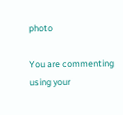photo

You are commenting using your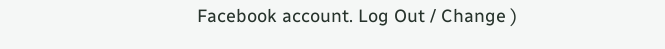Facebook account. Log Out / Change )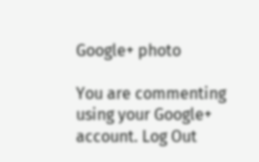Google+ photo

You are commenting using your Google+ account. Log Out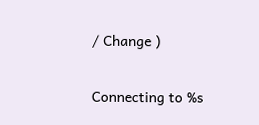/ Change )

Connecting to %s